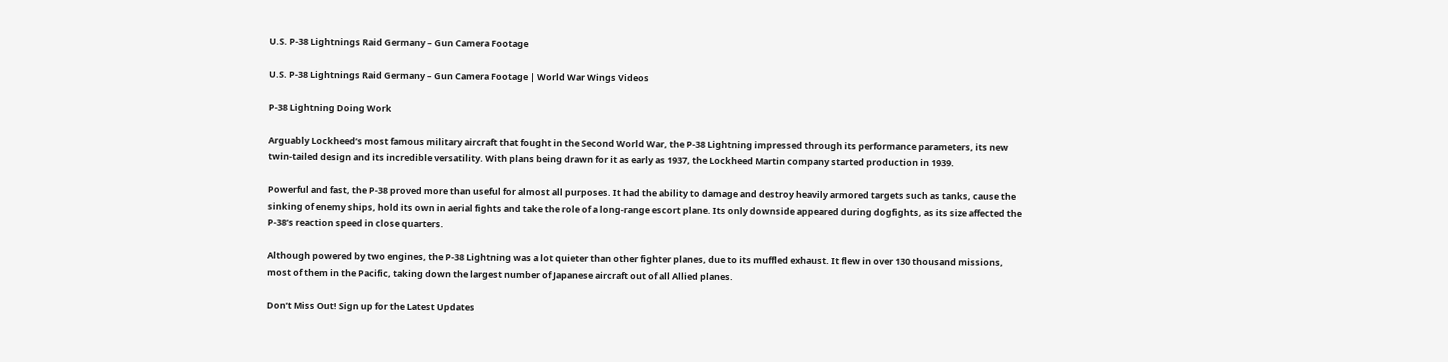U.S. P-38 Lightnings Raid Germany – Gun Camera Footage

U.S. P-38 Lightnings Raid Germany – Gun Camera Footage | World War Wings Videos

P-38 Lightning Doing Work

Arguably Lockheed’s most famous military aircraft that fought in the Second World War, the P-38 Lightning impressed through its performance parameters, its new twin-tailed design and its incredible versatility. With plans being drawn for it as early as 1937, the Lockheed Martin company started production in 1939.

Powerful and fast, the P-38 proved more than useful for almost all purposes. It had the ability to damage and destroy heavily armored targets such as tanks, cause the sinking of enemy ships, hold its own in aerial fights and take the role of a long-range escort plane. Its only downside appeared during dogfights, as its size affected the P-38’s reaction speed in close quarters.

Although powered by two engines, the P-38 Lightning was a lot quieter than other fighter planes, due to its muffled exhaust. It flew in over 130 thousand missions, most of them in the Pacific, taking down the largest number of Japanese aircraft out of all Allied planes.

Don’t Miss Out! Sign up for the Latest Updates